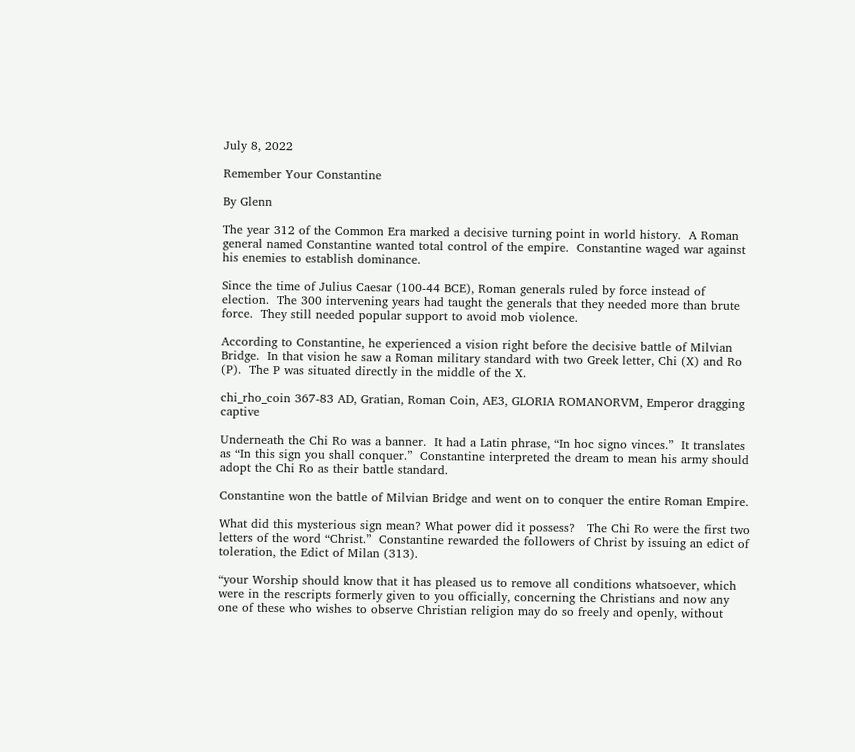July 8, 2022

Remember Your Constantine

By Glenn

The year 312 of the Common Era marked a decisive turning point in world history.  A Roman general named Constantine wanted total control of the empire.  Constantine waged war against his enemies to establish dominance.

Since the time of Julius Caesar (100-44 BCE), Roman generals ruled by force instead of election.  The 300 intervening years had taught the generals that they needed more than brute force.  They still needed popular support to avoid mob violence.

According to Constantine, he experienced a vision right before the decisive battle of Milvian Bridge.  In that vision he saw a Roman military standard with two Greek letter, Chi (X) and Ro (P).  The P was situated directly in the middle of the X.

chi_rho_coin 367-83 AD, Gratian, Roman Coin, AE3, GLORIA ROMANORVM, Emperor dragging captive

Underneath the Chi Ro was a banner.  It had a Latin phrase, “In hoc signo vinces.”  It translates as “In this sign you shall conquer.”  Constantine interpreted the dream to mean his army should adopt the Chi Ro as their battle standard.

Constantine won the battle of Milvian Bridge and went on to conquer the entire Roman Empire.

What did this mysterious sign mean? What power did it possess?   The Chi Ro were the first two letters of the word “Christ.”  Constantine rewarded the followers of Christ by issuing an edict of toleration, the Edict of Milan (313).

“your Worship should know that it has pleased us to remove all conditions whatsoever, which were in the rescripts formerly given to you officially, concerning the Christians and now any one of these who wishes to observe Christian religion may do so freely and openly, without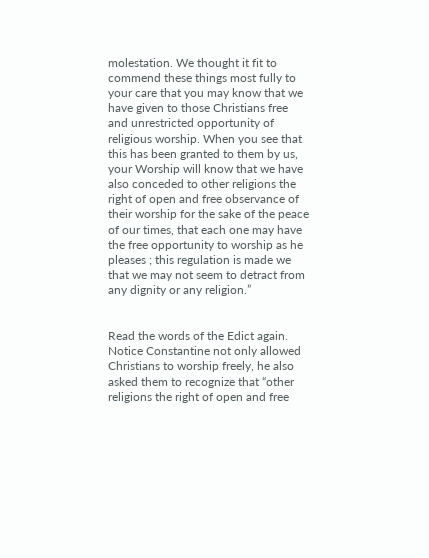molestation. We thought it fit to commend these things most fully to your care that you may know that we have given to those Christians free and unrestricted opportunity of religious worship. When you see that this has been granted to them by us, your Worship will know that we have also conceded to other religions the right of open and free observance of their worship for the sake of the peace of our times, that each one may have the free opportunity to worship as he pleases ; this regulation is made we that we may not seem to detract from any dignity or any religion.”


Read the words of the Edict again.  Notice Constantine not only allowed Christians to worship freely, he also asked them to recognize that “other religions the right of open and free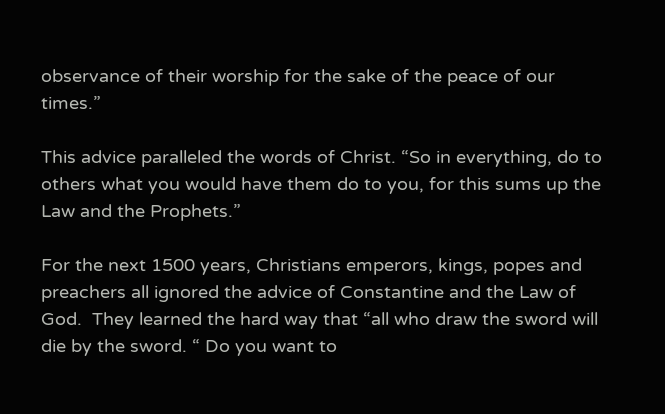observance of their worship for the sake of the peace of our times.”

This advice paralleled the words of Christ. “So in everything, do to others what you would have them do to you, for this sums up the Law and the Prophets.”

For the next 1500 years, Christians emperors, kings, popes and preachers all ignored the advice of Constantine and the Law of God.  They learned the hard way that “all who draw the sword will die by the sword. “ Do you want to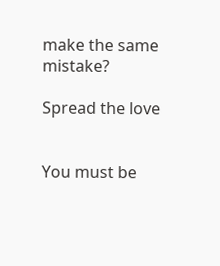make the same mistake?

Spread the love


You must be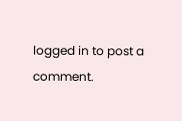logged in to post a comment.